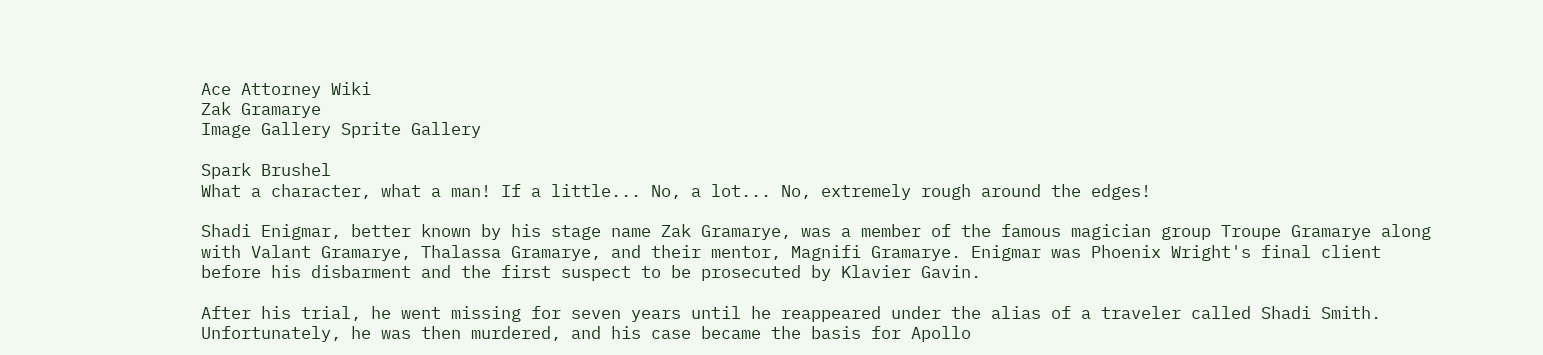Ace Attorney Wiki
Zak Gramarye
Image Gallery Sprite Gallery

Spark Brushel
What a character, what a man! If a little... No, a lot... No, extremely rough around the edges!

Shadi Enigmar, better known by his stage name Zak Gramarye, was a member of the famous magician group Troupe Gramarye along with Valant Gramarye, Thalassa Gramarye, and their mentor, Magnifi Gramarye. Enigmar was Phoenix Wright's final client before his disbarment and the first suspect to be prosecuted by Klavier Gavin.

After his trial, he went missing for seven years until he reappeared under the alias of a traveler called Shadi Smith. Unfortunately, he was then murdered, and his case became the basis for Apollo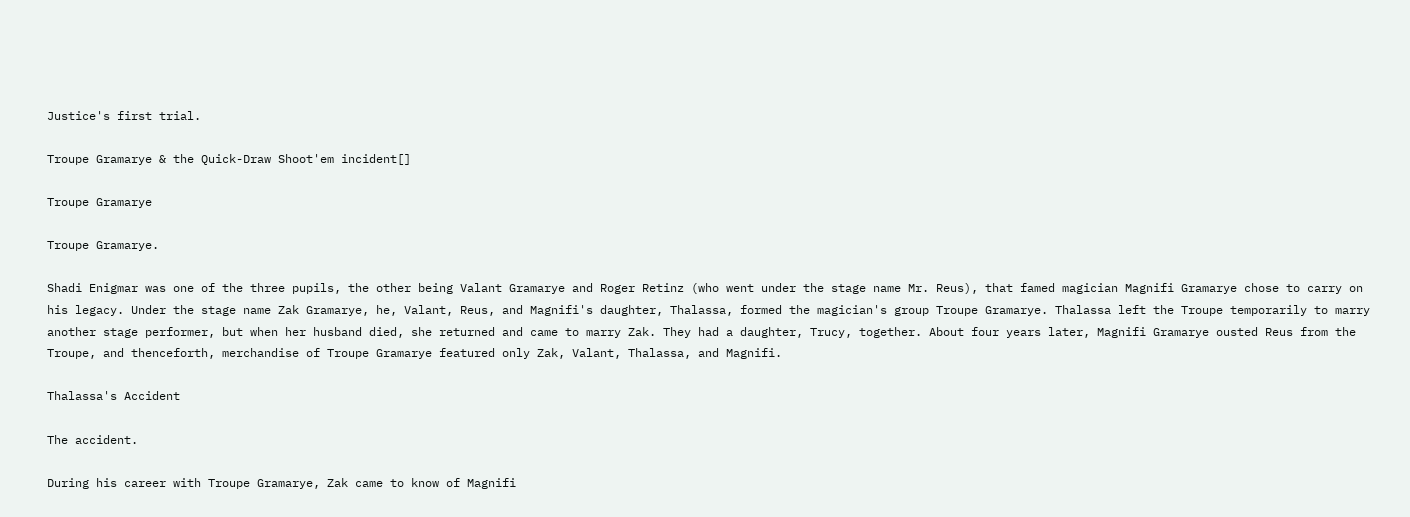Justice's first trial.

Troupe Gramarye & the Quick-Draw Shoot'em incident[]

Troupe Gramarye

Troupe Gramarye.

Shadi Enigmar was one of the three pupils, the other being Valant Gramarye and Roger Retinz (who went under the stage name Mr. Reus), that famed magician Magnifi Gramarye chose to carry on his legacy. Under the stage name Zak Gramarye, he, Valant, Reus, and Magnifi's daughter, Thalassa, formed the magician's group Troupe Gramarye. Thalassa left the Troupe temporarily to marry another stage performer, but when her husband died, she returned and came to marry Zak. They had a daughter, Trucy, together. About four years later, Magnifi Gramarye ousted Reus from the Troupe, and thenceforth, merchandise of Troupe Gramarye featured only Zak, Valant, Thalassa, and Magnifi.

Thalassa's Accident

The accident.

During his career with Troupe Gramarye, Zak came to know of Magnifi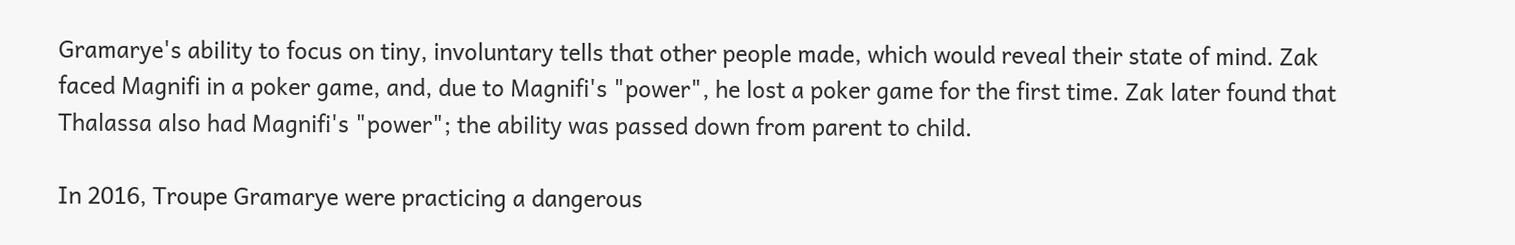Gramarye's ability to focus on tiny, involuntary tells that other people made, which would reveal their state of mind. Zak faced Magnifi in a poker game, and, due to Magnifi's "power", he lost a poker game for the first time. Zak later found that Thalassa also had Magnifi's "power"; the ability was passed down from parent to child.

In 2016, Troupe Gramarye were practicing a dangerous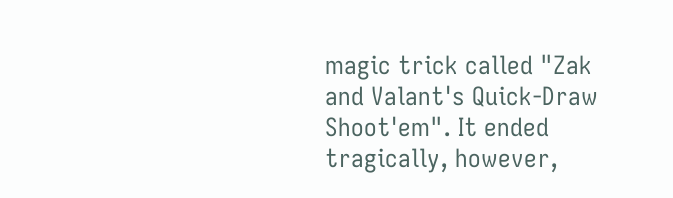magic trick called "Zak and Valant's Quick-Draw Shoot'em". It ended tragically, however,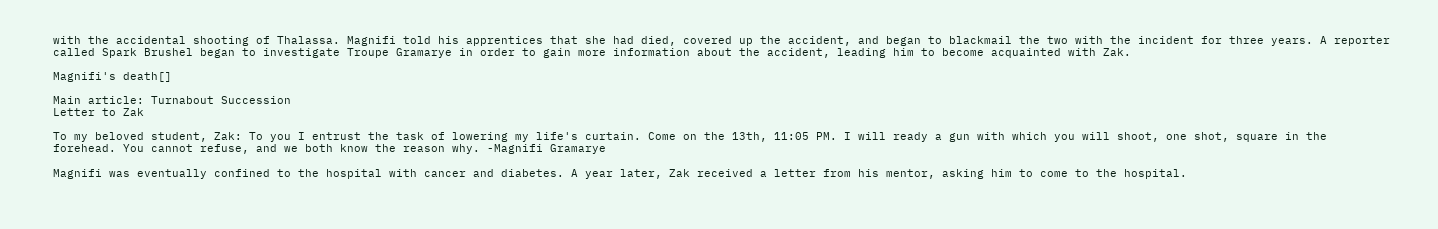with the accidental shooting of Thalassa. Magnifi told his apprentices that she had died, covered up the accident, and began to blackmail the two with the incident for three years. A reporter called Spark Brushel began to investigate Troupe Gramarye in order to gain more information about the accident, leading him to become acquainted with Zak.

Magnifi's death[]

Main article: Turnabout Succession
Letter to Zak

To my beloved student, Zak: To you I entrust the task of lowering my life's curtain. Come on the 13th, 11:05 PM. I will ready a gun with which you will shoot, one shot, square in the forehead. You cannot refuse, and we both know the reason why. -Magnifi Gramarye

Magnifi was eventually confined to the hospital with cancer and diabetes. A year later, Zak received a letter from his mentor, asking him to come to the hospital.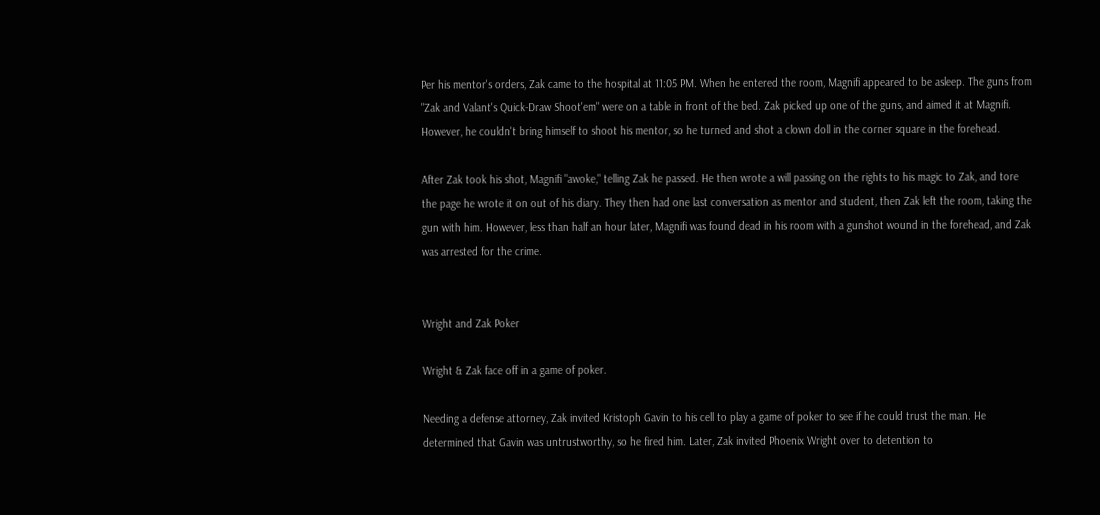Per his mentor's orders, Zak came to the hospital at 11:05 PM. When he entered the room, Magnifi appeared to be asleep. The guns from "Zak and Valant's Quick-Draw Shoot'em" were on a table in front of the bed. Zak picked up one of the guns, and aimed it at Magnifi. However, he couldn't bring himself to shoot his mentor, so he turned and shot a clown doll in the corner square in the forehead.

After Zak took his shot, Magnifi "awoke," telling Zak he passed. He then wrote a will passing on the rights to his magic to Zak, and tore the page he wrote it on out of his diary. They then had one last conversation as mentor and student, then Zak left the room, taking the gun with him. However, less than half an hour later, Magnifi was found dead in his room with a gunshot wound in the forehead, and Zak was arrested for the crime.


Wright and Zak Poker

Wright & Zak face off in a game of poker.

Needing a defense attorney, Zak invited Kristoph Gavin to his cell to play a game of poker to see if he could trust the man. He determined that Gavin was untrustworthy, so he fired him. Later, Zak invited Phoenix Wright over to detention to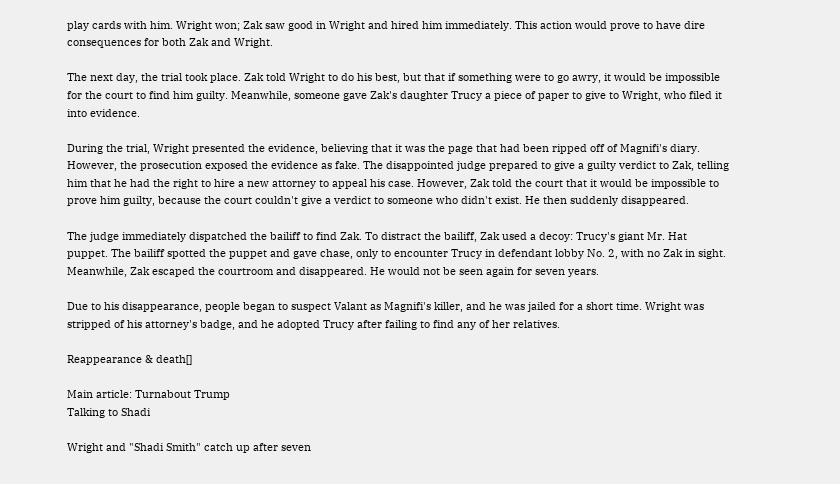play cards with him. Wright won; Zak saw good in Wright and hired him immediately. This action would prove to have dire consequences for both Zak and Wright.

The next day, the trial took place. Zak told Wright to do his best, but that if something were to go awry, it would be impossible for the court to find him guilty. Meanwhile, someone gave Zak's daughter Trucy a piece of paper to give to Wright, who filed it into evidence.

During the trial, Wright presented the evidence, believing that it was the page that had been ripped off of Magnifi's diary. However, the prosecution exposed the evidence as fake. The disappointed judge prepared to give a guilty verdict to Zak, telling him that he had the right to hire a new attorney to appeal his case. However, Zak told the court that it would be impossible to prove him guilty, because the court couldn't give a verdict to someone who didn't exist. He then suddenly disappeared.

The judge immediately dispatched the bailiff to find Zak. To distract the bailiff, Zak used a decoy: Trucy's giant Mr. Hat puppet. The bailiff spotted the puppet and gave chase, only to encounter Trucy in defendant lobby No. 2, with no Zak in sight. Meanwhile, Zak escaped the courtroom and disappeared. He would not be seen again for seven years.

Due to his disappearance, people began to suspect Valant as Magnifi's killer, and he was jailed for a short time. Wright was stripped of his attorney's badge, and he adopted Trucy after failing to find any of her relatives.

Reappearance & death[]

Main article: Turnabout Trump
Talking to Shadi

Wright and "Shadi Smith" catch up after seven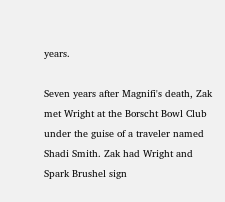years.

Seven years after Magnifi's death, Zak met Wright at the Borscht Bowl Club under the guise of a traveler named Shadi Smith. Zak had Wright and Spark Brushel sign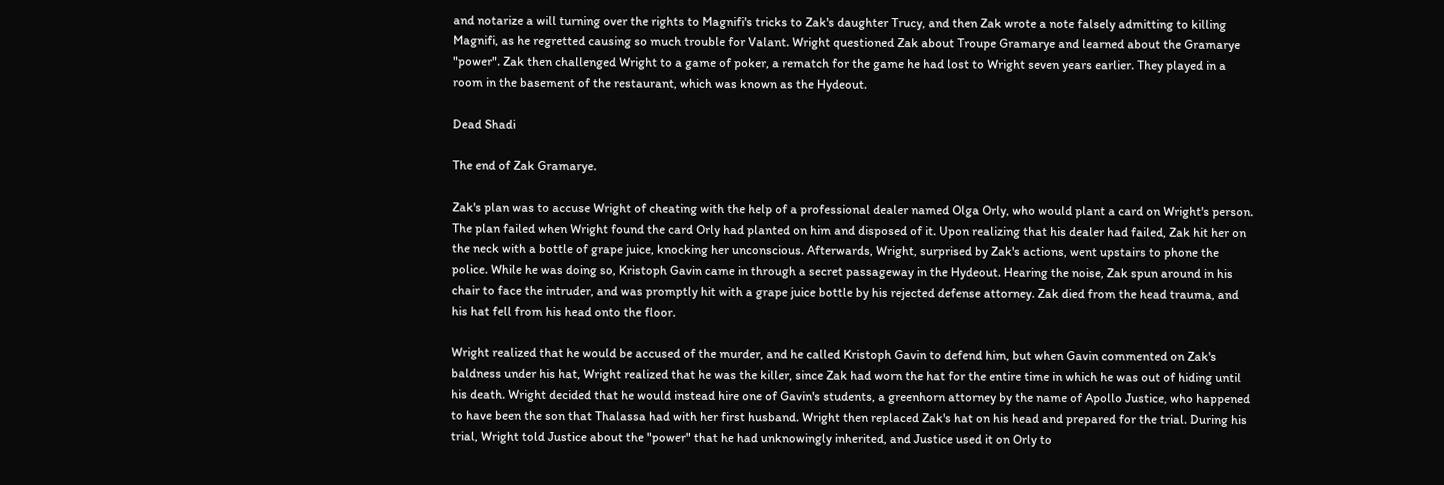and notarize a will turning over the rights to Magnifi's tricks to Zak's daughter Trucy, and then Zak wrote a note falsely admitting to killing Magnifi, as he regretted causing so much trouble for Valant. Wright questioned Zak about Troupe Gramarye and learned about the Gramarye "power". Zak then challenged Wright to a game of poker, a rematch for the game he had lost to Wright seven years earlier. They played in a room in the basement of the restaurant, which was known as the Hydeout.

Dead Shadi

The end of Zak Gramarye.

Zak's plan was to accuse Wright of cheating with the help of a professional dealer named Olga Orly, who would plant a card on Wright's person. The plan failed when Wright found the card Orly had planted on him and disposed of it. Upon realizing that his dealer had failed, Zak hit her on the neck with a bottle of grape juice, knocking her unconscious. Afterwards, Wright, surprised by Zak's actions, went upstairs to phone the police. While he was doing so, Kristoph Gavin came in through a secret passageway in the Hydeout. Hearing the noise, Zak spun around in his chair to face the intruder, and was promptly hit with a grape juice bottle by his rejected defense attorney. Zak died from the head trauma, and his hat fell from his head onto the floor.

Wright realized that he would be accused of the murder, and he called Kristoph Gavin to defend him, but when Gavin commented on Zak's baldness under his hat, Wright realized that he was the killer, since Zak had worn the hat for the entire time in which he was out of hiding until his death. Wright decided that he would instead hire one of Gavin's students, a greenhorn attorney by the name of Apollo Justice, who happened to have been the son that Thalassa had with her first husband. Wright then replaced Zak's hat on his head and prepared for the trial. During his trial, Wright told Justice about the "power" that he had unknowingly inherited, and Justice used it on Orly to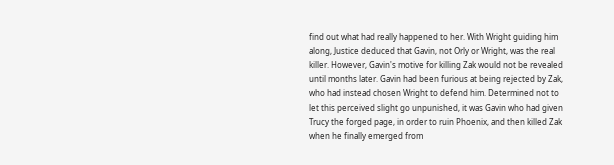find out what had really happened to her. With Wright guiding him along, Justice deduced that Gavin, not Orly or Wright, was the real killer. However, Gavin's motive for killing Zak would not be revealed until months later. Gavin had been furious at being rejected by Zak, who had instead chosen Wright to defend him. Determined not to let this perceived slight go unpunished, it was Gavin who had given Trucy the forged page, in order to ruin Phoenix, and then killed Zak when he finally emerged from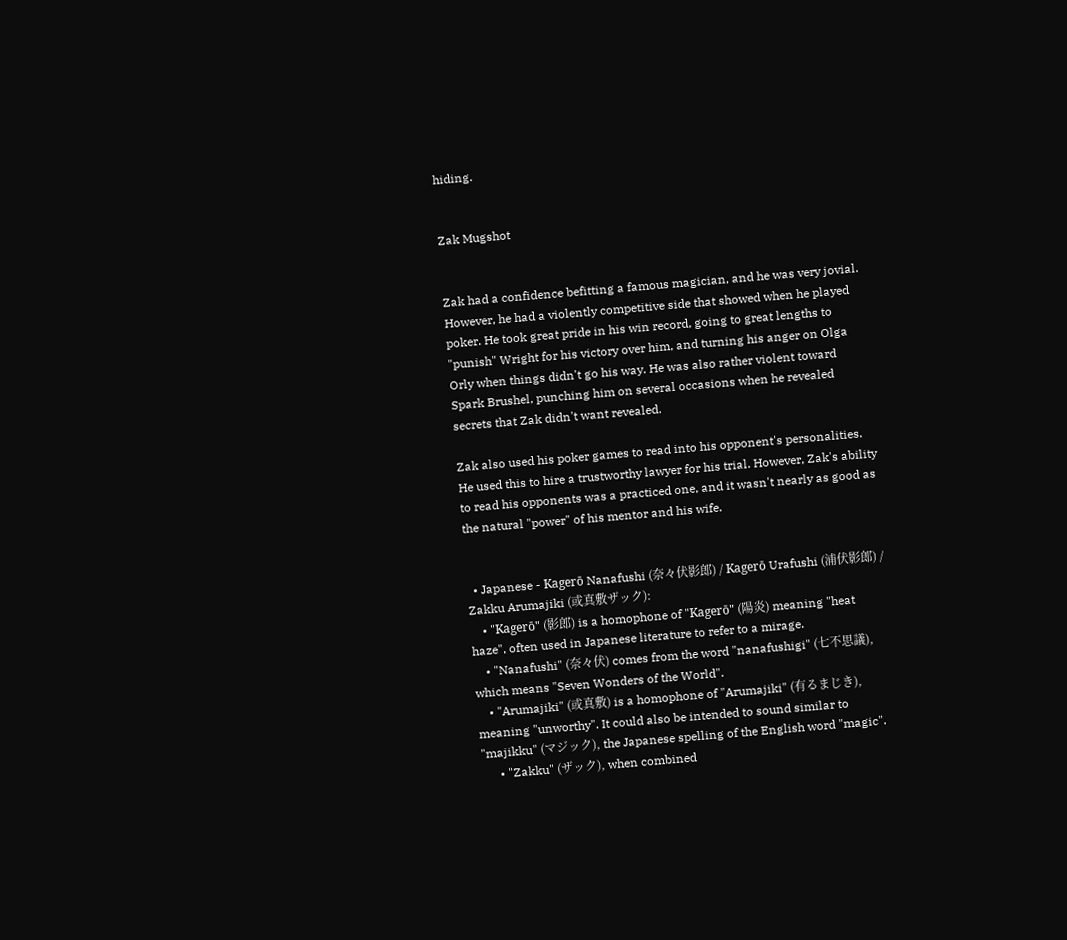hiding.


Zak Mugshot


Zak had a confidence befitting a famous magician, and he was very jovial. However, he had a violently competitive side that showed when he played poker. He took great pride in his win record, going to great lengths to "punish" Wright for his victory over him, and turning his anger on Olga Orly when things didn't go his way. He was also rather violent toward Spark Brushel, punching him on several occasions when he revealed secrets that Zak didn't want revealed.

Zak also used his poker games to read into his opponent's personalities. He used this to hire a trustworthy lawyer for his trial. However, Zak's ability to read his opponents was a practiced one, and it wasn't nearly as good as the natural "power" of his mentor and his wife.


  • Japanese - Kagerō Nanafushi (奈々伏影郎) / Kagerō Urafushi (浦伏影郎) / Zakku Arumajiki (或真敷ザック):
    • "Kagerō" (影郎) is a homophone of "Kagerō" (陽炎) meaning "heat haze", often used in Japanese literature to refer to a mirage.
    • "Nanafushi" (奈々伏) comes from the word "nanafushigi" (七不思議), which means "Seven Wonders of the World".
    • "Arumajiki" (或真敷) is a homophone of "Arumajiki" (有るまじき), meaning "unworthy". It could also be intended to sound similar to "majikku" (マジック), the Japanese spelling of the English word "magic".
      • "Zakku" (ザック), when combined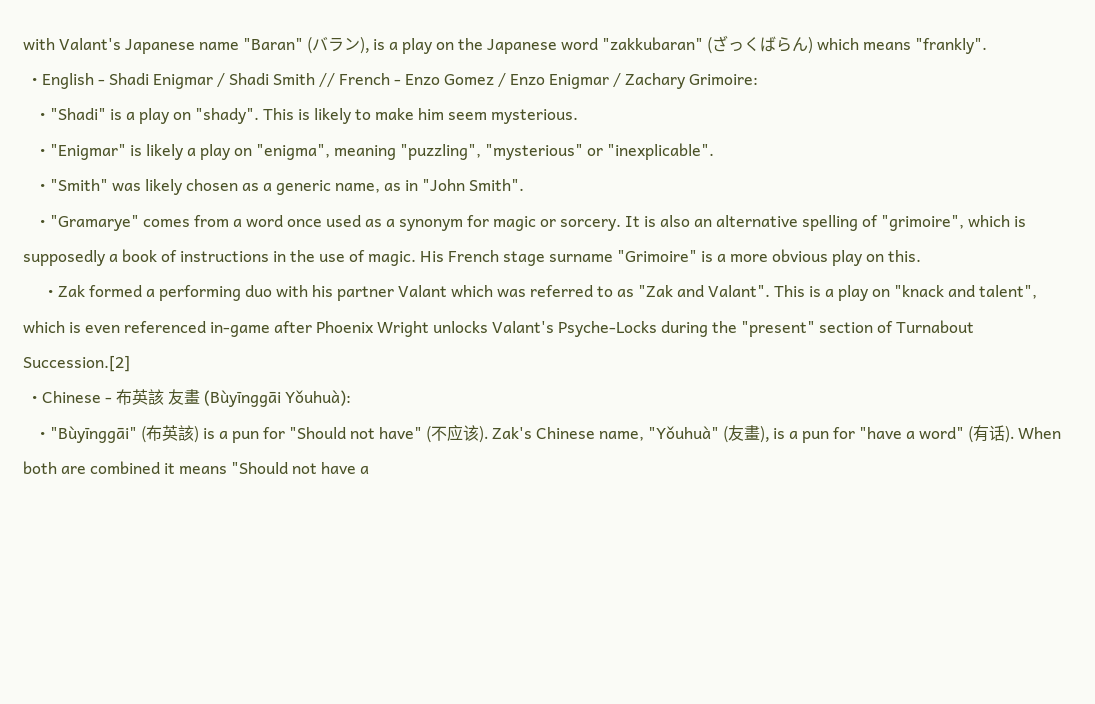with Valant's Japanese name "Baran" (バラン), is a play on the Japanese word "zakkubaran" (ざっくばらん) which means "frankly".
  • English - Shadi Enigmar / Shadi Smith // French - Enzo Gomez / Enzo Enigmar / Zachary Grimoire:
    • "Shadi" is a play on "shady". This is likely to make him seem mysterious.
    • "Enigmar" is likely a play on "enigma", meaning "puzzling", "mysterious" or "inexplicable".
    • "Smith" was likely chosen as a generic name, as in "John Smith".
    • "Gramarye" comes from a word once used as a synonym for magic or sorcery. It is also an alternative spelling of "grimoire", which is supposedly a book of instructions in the use of magic. His French stage surname "Grimoire" is a more obvious play on this.
      • Zak formed a performing duo with his partner Valant which was referred to as "Zak and Valant". This is a play on "knack and talent", which is even referenced in-game after Phoenix Wright unlocks Valant's Psyche-Locks during the "present" section of Turnabout Succession.[2]
  • Chinese - 布英該 友畫 (Bùyīnggāi Yǒuhuà):
    • "Bùyīnggāi" (布英該) is a pun for "Should not have" (不应该). Zak's Chinese name, "Yǒuhuà" (友畫), is a pun for "have a word" (有话). When both are combined it means "Should not have a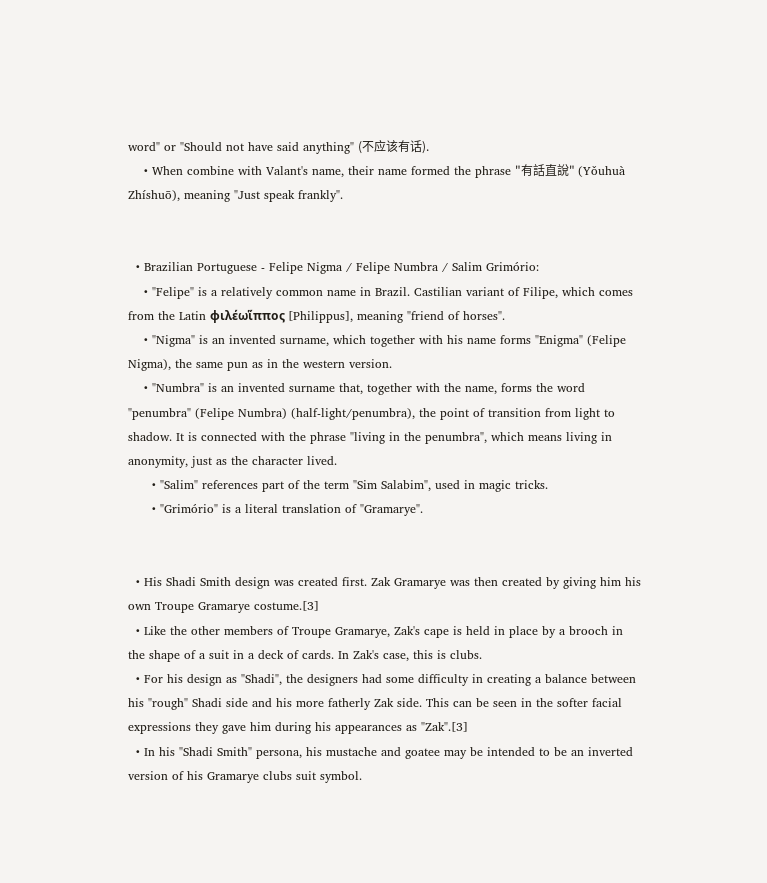word" or "Should not have said anything" (不应该有话).
    • When combine with Valant's name, their name formed the phrase "有話直說" (Yǒuhuà Zhíshuō), meaning "Just speak frankly".


  • Brazilian Portuguese - Felipe Nigma / Felipe Numbra / Salim Grimório:
    • "Felipe" is a relatively common name in Brazil. Castilian variant of Filipe, which comes from the Latin φιλέωἵππος [Philippus], meaning "friend of horses".
    • "Nigma" is an invented surname, which together with his name forms "Enigma" (Felipe Nigma), the same pun as in the western version.
    • "Numbra" is an invented surname that, together with the name, forms the word "penumbra" (Felipe Numbra) (half-light/penumbra), the point of transition from light to shadow. It is connected with the phrase "living in the penumbra", which means living in anonymity, just as the character lived.
      • "Salim" references part of the term "Sim Salabim", used in magic tricks.
      • "Grimório" is a literal translation of "Gramarye".


  • His Shadi Smith design was created first. Zak Gramarye was then created by giving him his own Troupe Gramarye costume.[3]
  • Like the other members of Troupe Gramarye, Zak's cape is held in place by a brooch in the shape of a suit in a deck of cards. In Zak's case, this is clubs.
  • For his design as "Shadi", the designers had some difficulty in creating a balance between his "rough" Shadi side and his more fatherly Zak side. This can be seen in the softer facial expressions they gave him during his appearances as "Zak".[3]
  • In his "Shadi Smith" persona, his mustache and goatee may be intended to be an inverted version of his Gramarye clubs suit symbol.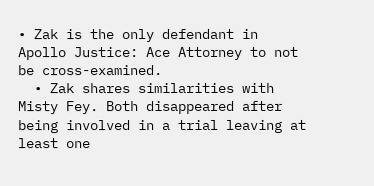• Zak is the only defendant in Apollo Justice: Ace Attorney to not be cross-examined.
  • Zak shares similarities with Misty Fey. Both disappeared after being involved in a trial leaving at least one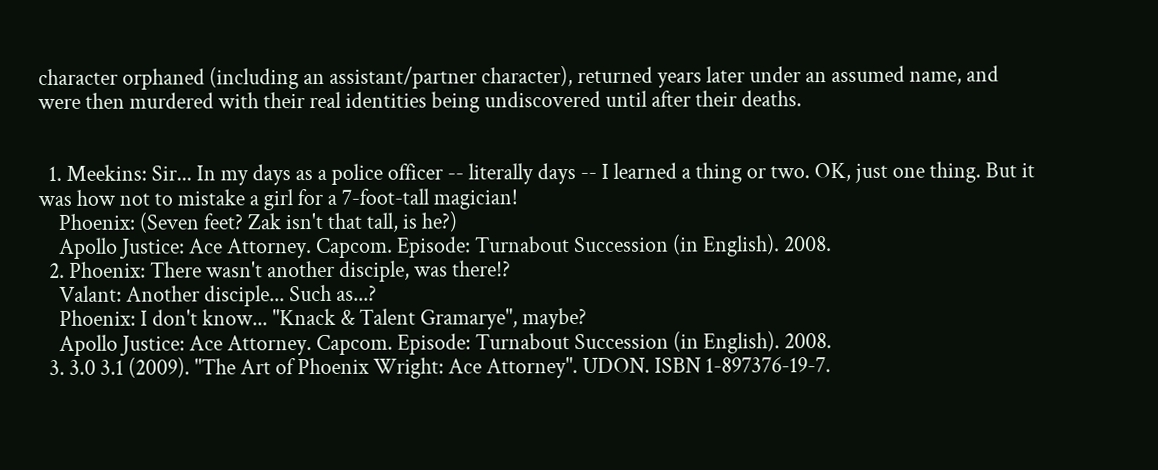character orphaned (including an assistant/partner character), returned years later under an assumed name, and were then murdered with their real identities being undiscovered until after their deaths.


  1. Meekins: Sir... In my days as a police officer -- literally days -- I learned a thing or two. OK, just one thing. But it was how not to mistake a girl for a 7-foot-tall magician!
    Phoenix: (Seven feet? Zak isn't that tall, is he?)
    Apollo Justice: Ace Attorney. Capcom. Episode: Turnabout Succession (in English). 2008.
  2. Phoenix: There wasn't another disciple, was there!?
    Valant: Another disciple... Such as...?
    Phoenix: I don't know... "Knack & Talent Gramarye", maybe?
    Apollo Justice: Ace Attorney. Capcom. Episode: Turnabout Succession (in English). 2008.
  3. 3.0 3.1 (2009). "The Art of Phoenix Wright: Ace Attorney". UDON. ISBN 1-897376-19-7.